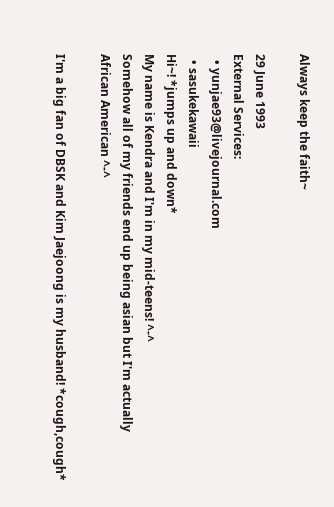Always keep the faith~

29 June 1993
External Services:
  • yunjae93@livejournal.com
  • sasukekawaii
Hi~! *jumps up and down*
My name is Kendra and I'm in my mid-teens! ^-^
Somehow all of my friends end up being asian but I'm actually
African American ^-^

I'm a big fan of DBSK and Kim Jaejoong is my husband! *cough,cough*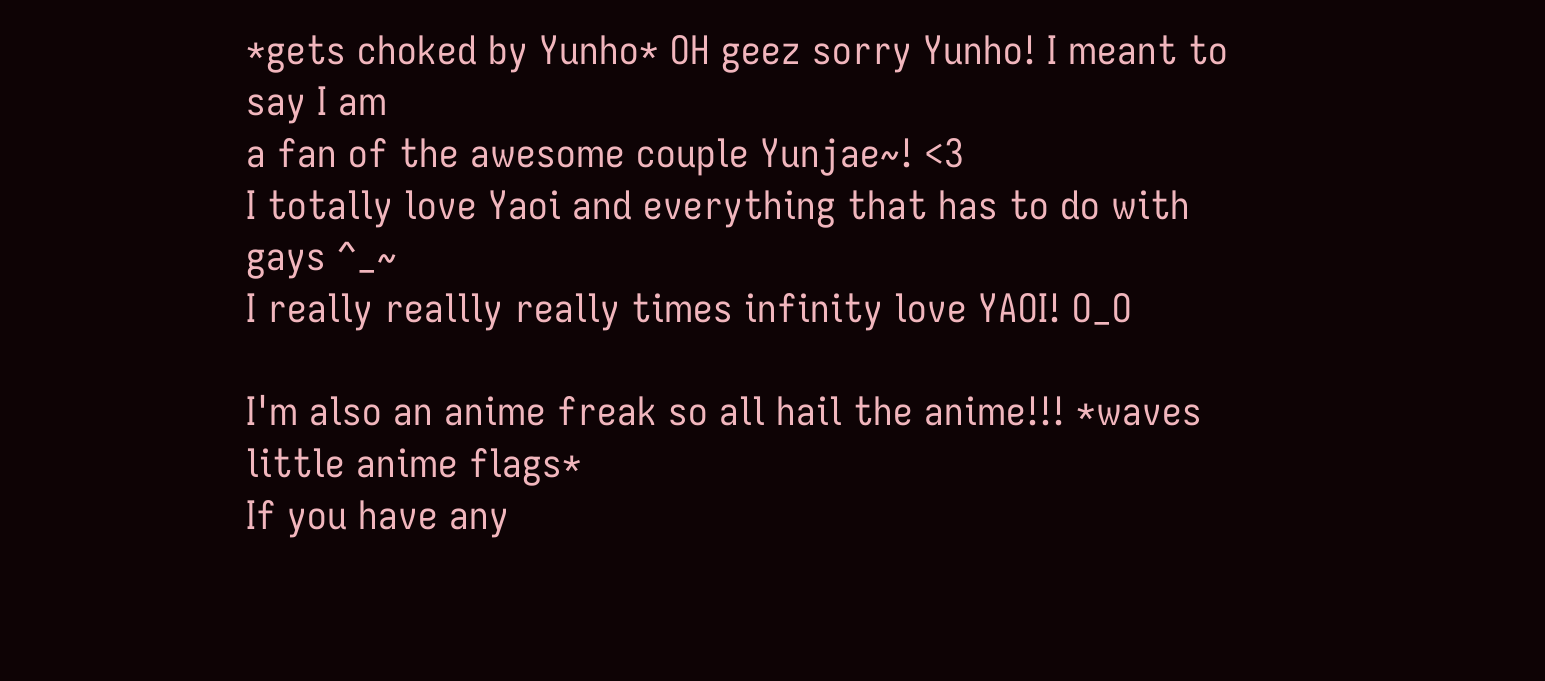*gets choked by Yunho* OH geez sorry Yunho! I meant to say I am
a fan of the awesome couple Yunjae~! <3
I totally love Yaoi and everything that has to do with gays ^_~
I really reallly really times infinity love YAOI! O_O

I'm also an anime freak so all hail the anime!!! *waves little anime flags*
If you have any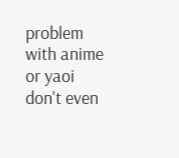problem with anime or yaoi don't even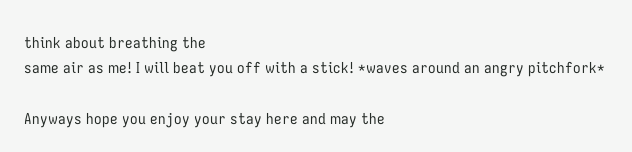think about breathing the
same air as me! I will beat you off with a stick! *waves around an angry pitchfork*

Anyways hope you enjoy your stay here and may the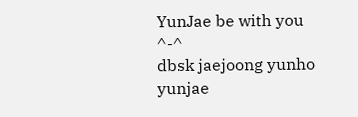YunJae be with you ^-^
dbsk jaejoong yunho yunjae